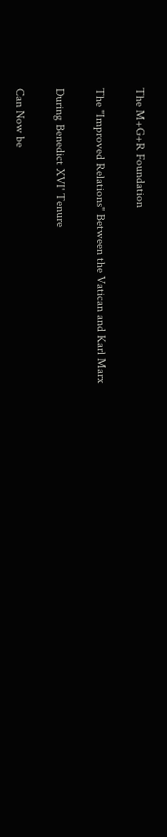The M+G+R Foundation

The "Improved Relations" Between the Vatican and Karl Marx

During Benedict XVI' Tenure

Can Now be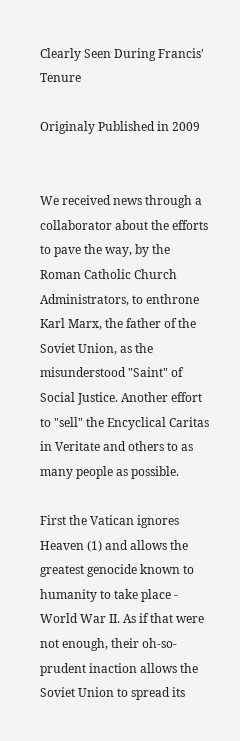Clearly Seen During Francis' Tenure

Originaly Published in 2009


We received news through a collaborator about the efforts to pave the way, by the Roman Catholic Church Administrators, to enthrone Karl Marx, the father of the Soviet Union, as the misunderstood "Saint" of Social Justice. Another effort to "sell" the Encyclical Caritas in Veritate and others to as many people as possible.

First the Vatican ignores Heaven (1) and allows the greatest genocide known to humanity to take place - World War II. As if that were not enough, their oh-so-prudent inaction allows the Soviet Union to spread its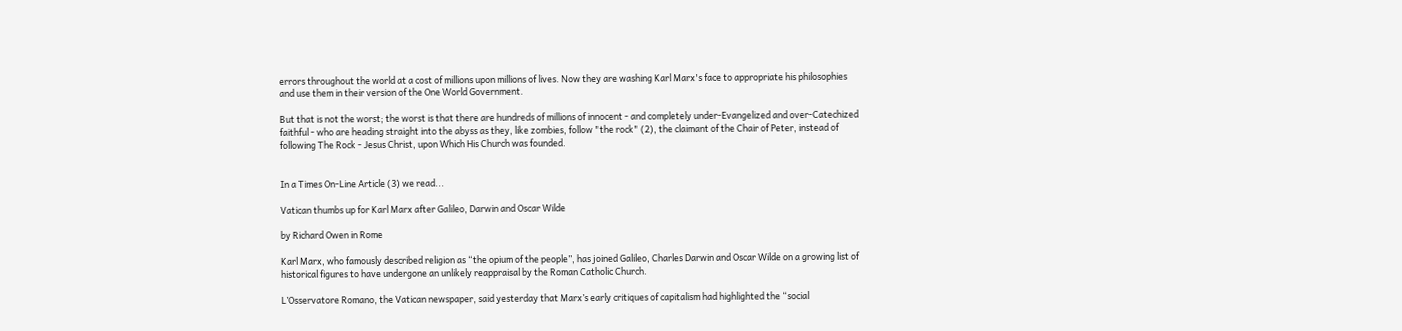errors throughout the world at a cost of millions upon millions of lives. Now they are washing Karl Marx's face to appropriate his philosophies and use them in their version of the One World Government.

But that is not the worst; the worst is that there are hundreds of millions of innocent - and completely under-Evangelized and over-Catechized faithful - who are heading straight into the abyss as they, like zombies, follow "the rock" (2), the claimant of the Chair of Peter, instead of following The Rock - Jesus Christ, upon Which His Church was founded.


In a Times On-Line Article (3) we read...

Vatican thumbs up for Karl Marx after Galileo, Darwin and Oscar Wilde

by Richard Owen in Rome

Karl Marx, who famously described religion as “the opium of the people”, has joined Galileo, Charles Darwin and Oscar Wilde on a growing list of historical figures to have undergone an unlikely reappraisal by the Roman Catholic Church.

L’Osservatore Romano, the Vatican newspaper, said yesterday that Marx’s early critiques of capitalism had highlighted the “social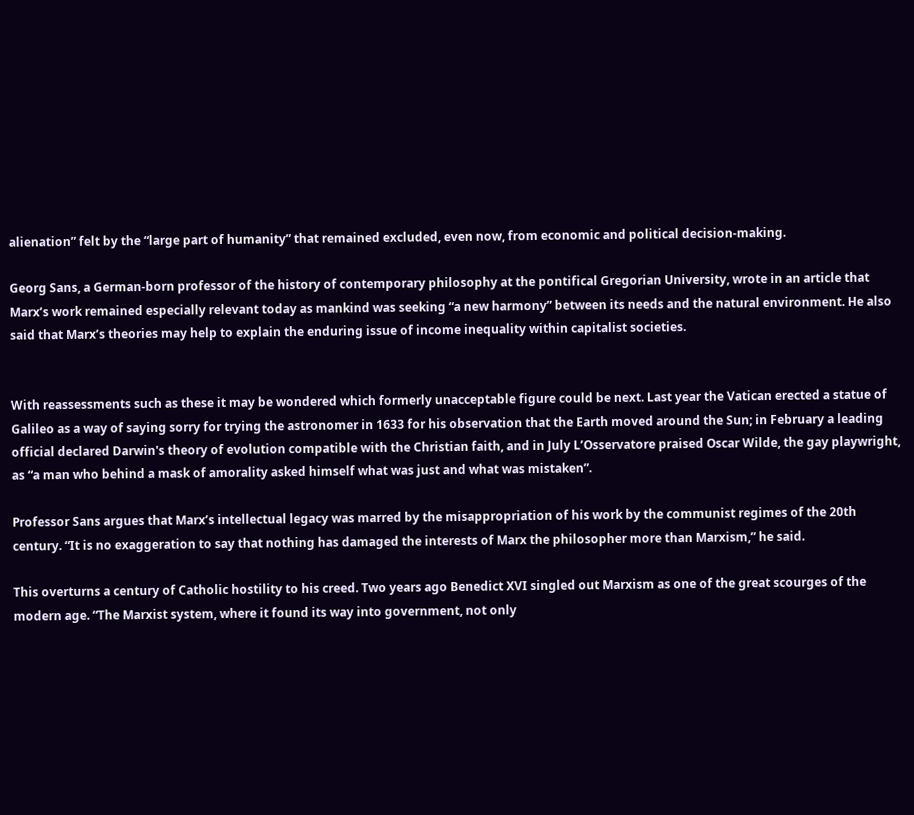alienation” felt by the “large part of humanity” that remained excluded, even now, from economic and political decision-making.

Georg Sans, a German-born professor of the history of contemporary philosophy at the pontifical Gregorian University, wrote in an article that Marx’s work remained especially relevant today as mankind was seeking “a new harmony” between its needs and the natural environment. He also said that Marx’s theories may help to explain the enduring issue of income inequality within capitalist societies.


With reassessments such as these it may be wondered which formerly unacceptable figure could be next. Last year the Vatican erected a statue of Galileo as a way of saying sorry for trying the astronomer in 1633 for his observation that the Earth moved around the Sun; in February a leading official declared Darwin's theory of evolution compatible with the Christian faith, and in July L’Osservatore praised Oscar Wilde, the gay playwright, as “a man who behind a mask of amorality asked himself what was just and what was mistaken”.

Professor Sans argues that Marx’s intellectual legacy was marred by the misappropriation of his work by the communist regimes of the 20th century. “It is no exaggeration to say that nothing has damaged the interests of Marx the philosopher more than Marxism,” he said.

This overturns a century of Catholic hostility to his creed. Two years ago Benedict XVI singled out Marxism as one of the great scourges of the modern age. “The Marxist system, where it found its way into government, not only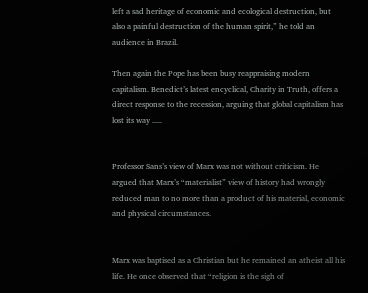left a sad heritage of economic and ecological destruction, but also a painful destruction of the human spirit,” he told an audience in Brazil.

Then again the Pope has been busy reappraising modern capitalism. Benedict’s latest encyclical, Charity in Truth, offers a direct response to the recession, arguing that global capitalism has lost its way .....


Professor Sans’s view of Marx was not without criticism. He argued that Marx’s “materialist” view of history had wrongly reduced man to no more than a product of his material, economic and physical circumstances.


Marx was baptised as a Christian but he remained an atheist all his life. He once observed that “religion is the sigh of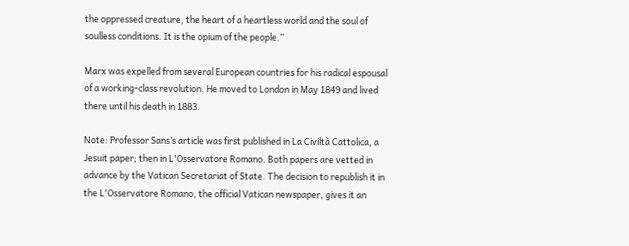the oppressed creature, the heart of a heartless world and the soul of soulless conditions. It is the opium of the people.”

Marx was expelled from several European countries for his radical espousal of a working-class revolution. He moved to London in May 1849 and lived there until his death in 1883.

Note: Professor Sans’s article was first published in La Civiltà Cattolica, a Jesuit paper; then in L'Osservatore Romano. Both papers are vetted in advance by the Vatican Secretariat of State. The decision to republish it in the L'Osservatore Romano, the official Vatican newspaper, gives it an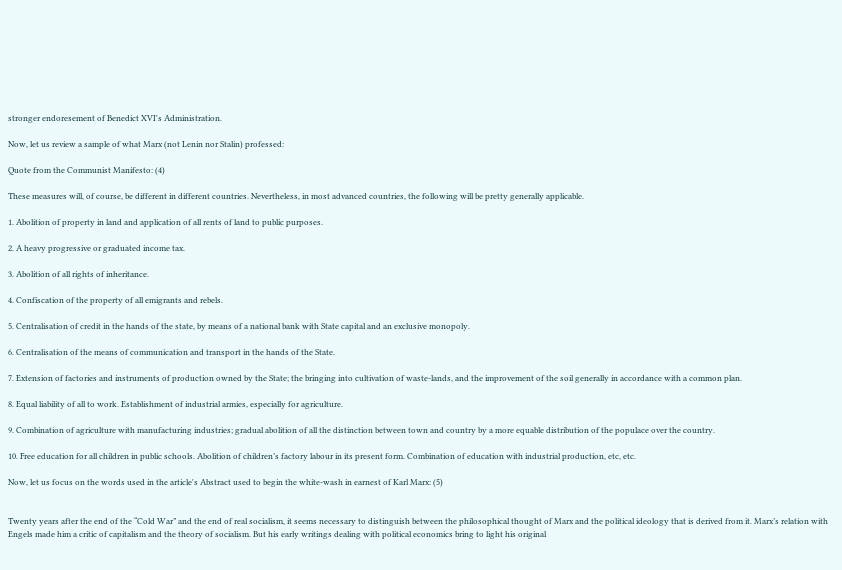stronger endoresement of Benedict XVI's Administration.

Now, let us review a sample of what Marx (not Lenin nor Stalin) professed:

Quote from the Communist Manifesto: (4)

These measures will, of course, be different in different countries. Nevertheless, in most advanced countries, the following will be pretty generally applicable.

1. Abolition of property in land and application of all rents of land to public purposes.

2. A heavy progressive or graduated income tax.

3. Abolition of all rights of inheritance.

4. Confiscation of the property of all emigrants and rebels.

5. Centralisation of credit in the hands of the state, by means of a national bank with State capital and an exclusive monopoly.

6. Centralisation of the means of communication and transport in the hands of the State.

7. Extension of factories and instruments of production owned by the State; the bringing into cultivation of waste-lands, and the improvement of the soil generally in accordance with a common plan.

8. Equal liability of all to work. Establishment of industrial armies, especially for agriculture.

9. Combination of agriculture with manufacturing industries; gradual abolition of all the distinction between town and country by a more equable distribution of the populace over the country.

10. Free education for all children in public schools. Abolition of children’s factory labour in its present form. Combination of education with industrial production, etc, etc.

Now, let us focus on the words used in the article's Abstract used to begin the white-wash in earnest of Karl Marx: (5)


Twenty years after the end of the “Cold War” and the end of real socialism, it seems necessary to distinguish between the philosophical thought of Marx and the political ideology that is derived from it. Marx’s relation with Engels made him a critic of capitalism and the theory of socialism. But his early writings dealing with political economics bring to light his original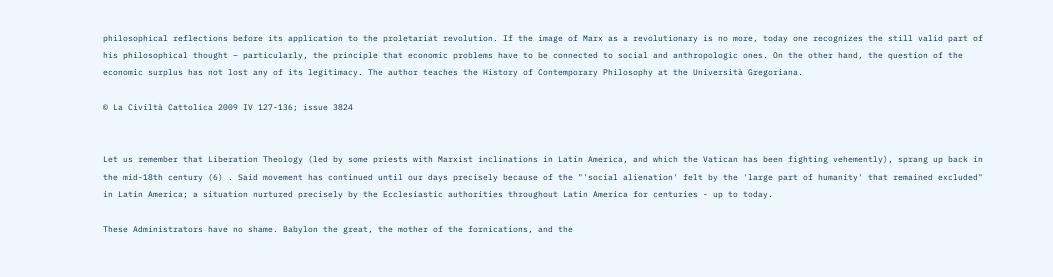philosophical reflections before its application to the proletariat revolution. If the image of Marx as a revolutionary is no more, today one recognizes the still valid part of his philosophical thought – particularly, the principle that economic problems have to be connected to social and anthropologic ones. On the other hand, the question of the economic surplus has not lost any of its legitimacy. The author teaches the History of Contemporary Philosophy at the Università Gregoriana.

© La Civiltà Cattolica 2009 IV 127-136; issue 3824


Let us remember that Liberation Theology (led by some priests with Marxist inclinations in Latin America, and which the Vatican has been fighting vehemently), sprang up back in the mid-18th century (6) . Said movement has continued until our days precisely because of the "'social alienation' felt by the 'large part of humanity' that remained excluded" in Latin America; a situation nurtured precisely by the Ecclesiastic authorities throughout Latin America for centuries - up to today.

These Administrators have no shame. Babylon the great, the mother of the fornications, and the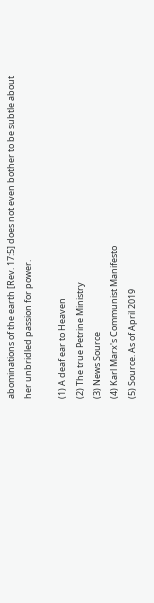abominations of the earth [Rev. 17:5] does not even bother to be subtle about her unbridled passion for power.

(1) A deaf ear to Heaven
(2) The true Petrine Ministry
(3) News Source
(4) Karl Marx's Communist Manifesto
(5) Source. As of April 2019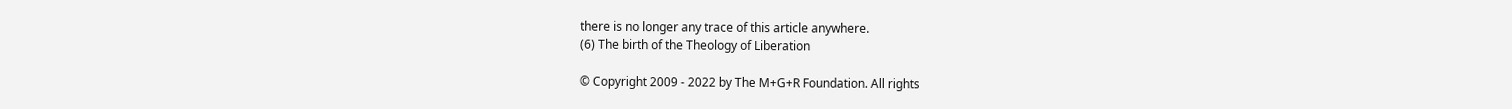there is no longer any trace of this article anywhere.
(6) The birth of the Theology of Liberation

© Copyright 2009 - 2022 by The M+G+R Foundation. All rights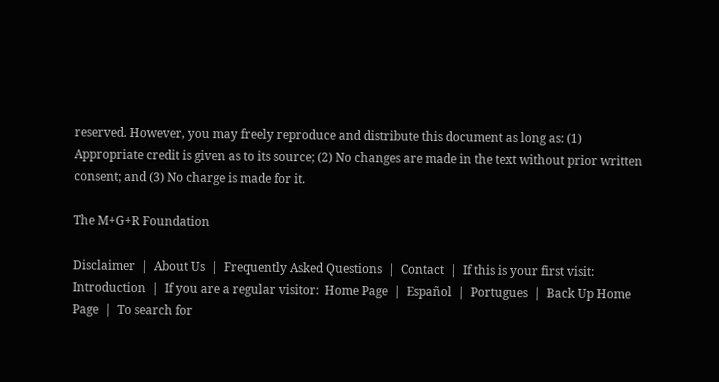reserved. However, you may freely reproduce and distribute this document as long as: (1) Appropriate credit is given as to its source; (2) No changes are made in the text without prior written consent; and (3) No charge is made for it.

The M+G+R Foundation

Disclaimer  |  About Us  |  Frequently Asked Questions  |  Contact  |  If this is your first visit:  Introduction  |  If you are a regular visitor:  Home Page  |  Español  |  Portugues  |  Back Up Home Page  |  To search for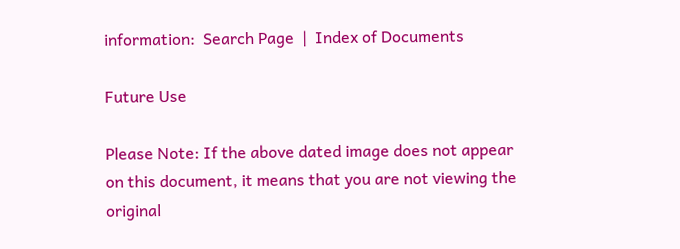information:  Search Page  |  Index of Documents

Future Use

Please Note: If the above dated image does not appear on this document, it means that you are not viewing the original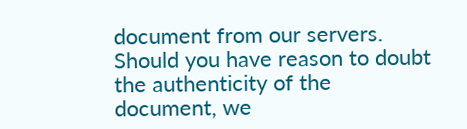document from our servers. Should you have reason to doubt the authenticity of the document, we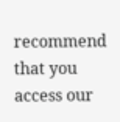recommend that you access our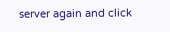server again and click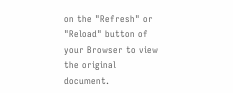on the "Refresh" or "Reload" button of your Browser to view the original document.